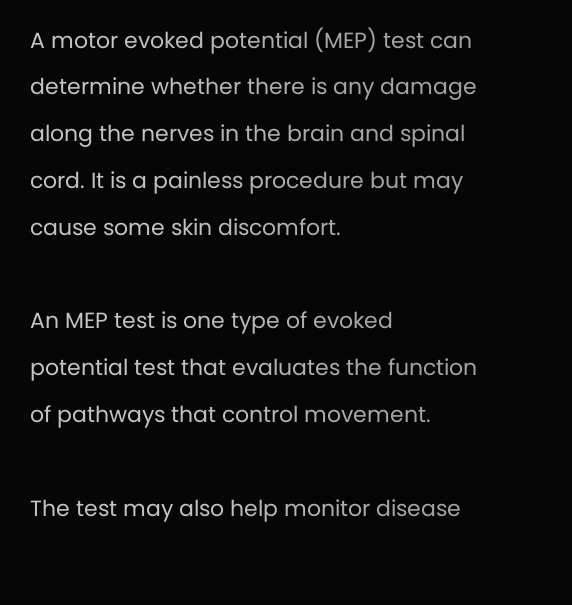A motor evoked potential (MEP) test can determine whether there is any damage along the nerves in the brain and spinal cord. It is a painless procedure but may cause some skin discomfort.

An MEP test is one type of evoked potential test that evaluates the function of pathways that control movement.

The test may also help monitor disease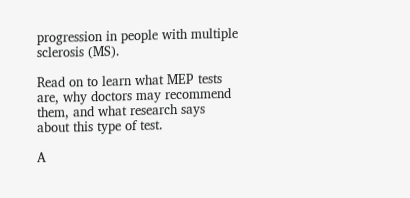progression in people with multiple sclerosis (MS).

Read on to learn what MEP tests are, why doctors may recommend them, and what research says about this type of test.

A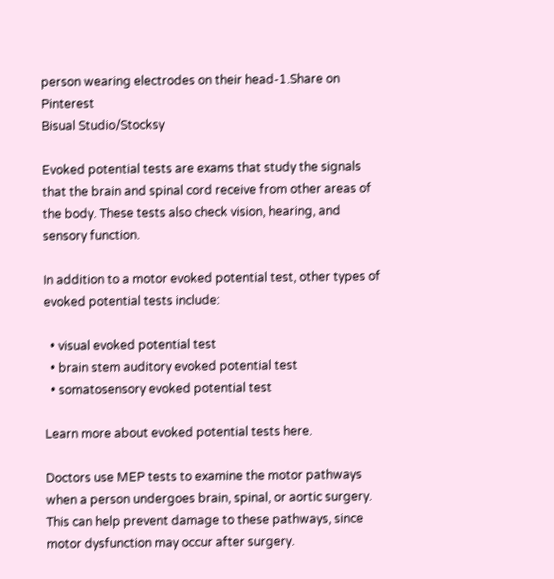person wearing electrodes on their head-1.Share on Pinterest
Bisual Studio/Stocksy

Evoked potential tests are exams that study the signals that the brain and spinal cord receive from other areas of the body. These tests also check vision, hearing, and sensory function.

In addition to a motor evoked potential test, other types of evoked potential tests include:

  • visual evoked potential test
  • brain stem auditory evoked potential test
  • somatosensory evoked potential test

Learn more about evoked potential tests here.

Doctors use MEP tests to examine the motor pathways when a person undergoes brain, spinal, or aortic surgery. This can help prevent damage to these pathways, since motor dysfunction may occur after surgery.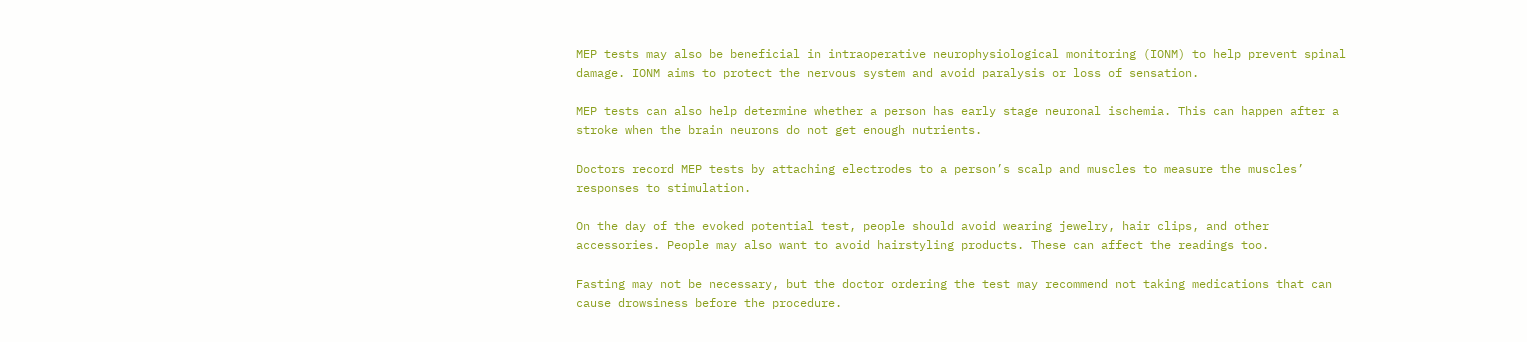MEP tests may also be beneficial in intraoperative neurophysiological monitoring (IONM) to help prevent spinal damage. IONM aims to protect the nervous system and avoid paralysis or loss of sensation.

MEP tests can also help determine whether a person has early stage neuronal ischemia. This can happen after a stroke when the brain neurons do not get enough nutrients.

Doctors record MEP tests by attaching electrodes to a person’s scalp and muscles to measure the muscles’ responses to stimulation.

On the day of the evoked potential test, people should avoid wearing jewelry, hair clips, and other accessories. People may also want to avoid hairstyling products. These can affect the readings too.

Fasting may not be necessary, but the doctor ordering the test may recommend not taking medications that can cause drowsiness before the procedure.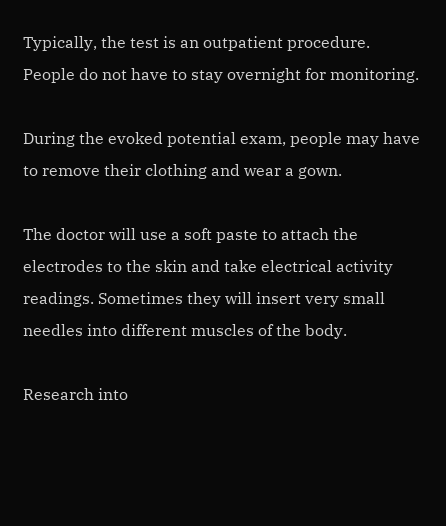Typically, the test is an outpatient procedure. People do not have to stay overnight for monitoring.

During the evoked potential exam, people may have to remove their clothing and wear a gown.

The doctor will use a soft paste to attach the electrodes to the skin and take electrical activity readings. Sometimes they will insert very small needles into different muscles of the body.

Research into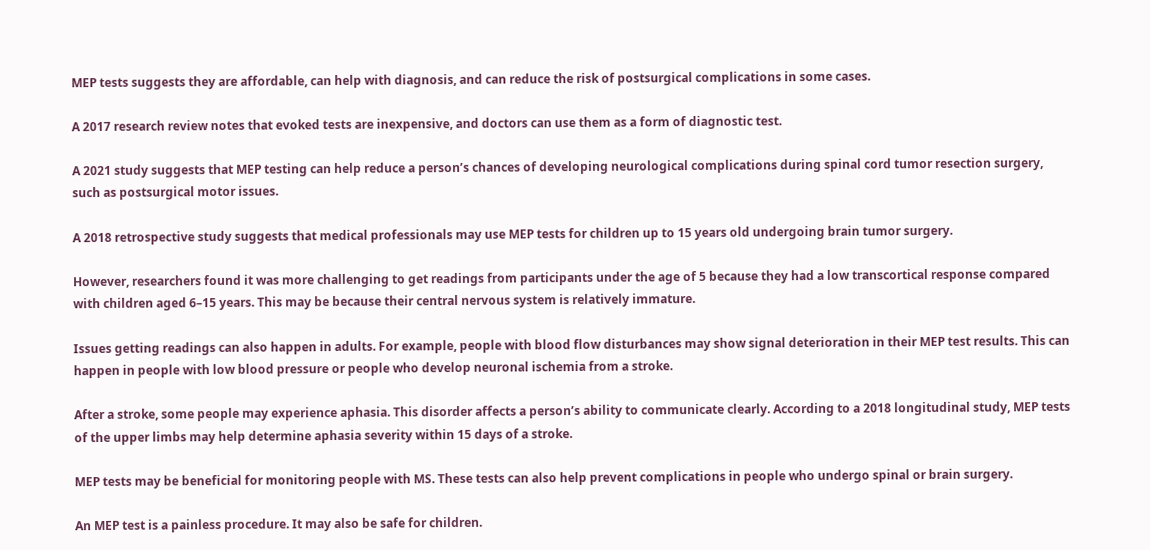MEP tests suggests they are affordable, can help with diagnosis, and can reduce the risk of postsurgical complications in some cases.

A 2017 research review notes that evoked tests are inexpensive, and doctors can use them as a form of diagnostic test.

A 2021 study suggests that MEP testing can help reduce a person’s chances of developing neurological complications during spinal cord tumor resection surgery, such as postsurgical motor issues.

A 2018 retrospective study suggests that medical professionals may use MEP tests for children up to 15 years old undergoing brain tumor surgery.

However, researchers found it was more challenging to get readings from participants under the age of 5 because they had a low transcortical response compared with children aged 6–15 years. This may be because their central nervous system is relatively immature.

Issues getting readings can also happen in adults. For example, people with blood flow disturbances may show signal deterioration in their MEP test results. This can happen in people with low blood pressure or people who develop neuronal ischemia from a stroke.

After a stroke, some people may experience aphasia. This disorder affects a person’s ability to communicate clearly. According to a 2018 longitudinal study, MEP tests of the upper limbs may help determine aphasia severity within 15 days of a stroke.

MEP tests may be beneficial for monitoring people with MS. These tests can also help prevent complications in people who undergo spinal or brain surgery.

An MEP test is a painless procedure. It may also be safe for children.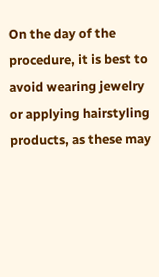On the day of the procedure, it is best to avoid wearing jewelry or applying hairstyling products, as these may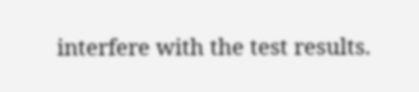interfere with the test results.